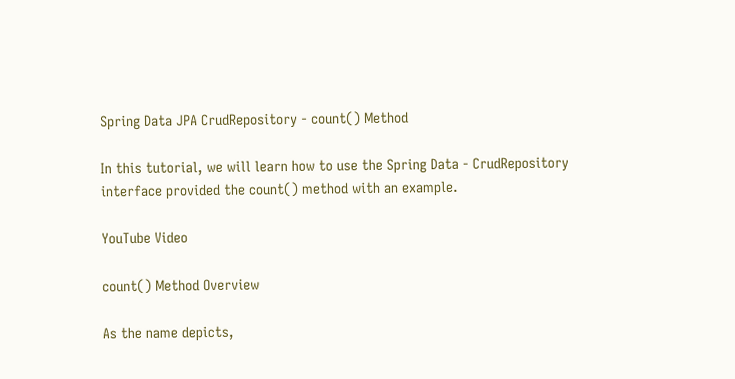Spring Data JPA CrudRepository - count() Method

In this tutorial, we will learn how to use the Spring Data - CrudRepository interface provided the count() method with an example.

YouTube Video

count() Method Overview

As the name depicts,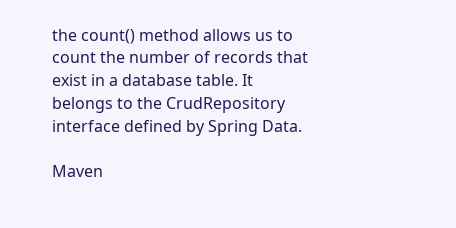the count() method allows us to count the number of records that exist in a database table. It belongs to the CrudRepository interface defined by Spring Data.

Maven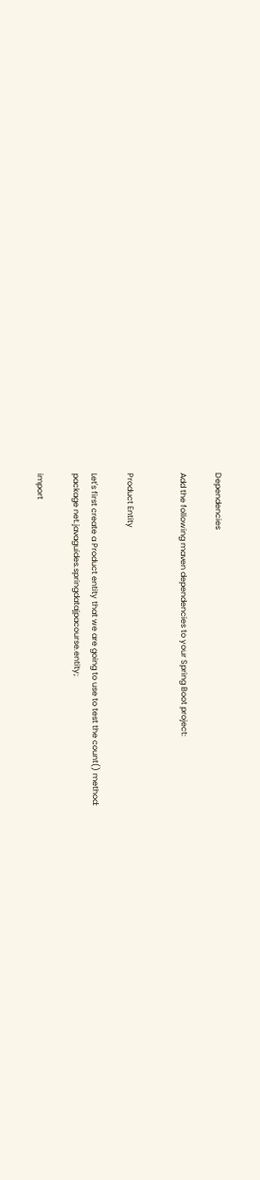Dependencies

Add the following maven dependencies to your Spring Boot project:


Product Entity

Let's first create a Product entity that we are going to use to test the count() method:
package net.javaguides.springdatajpacourse.entity;

import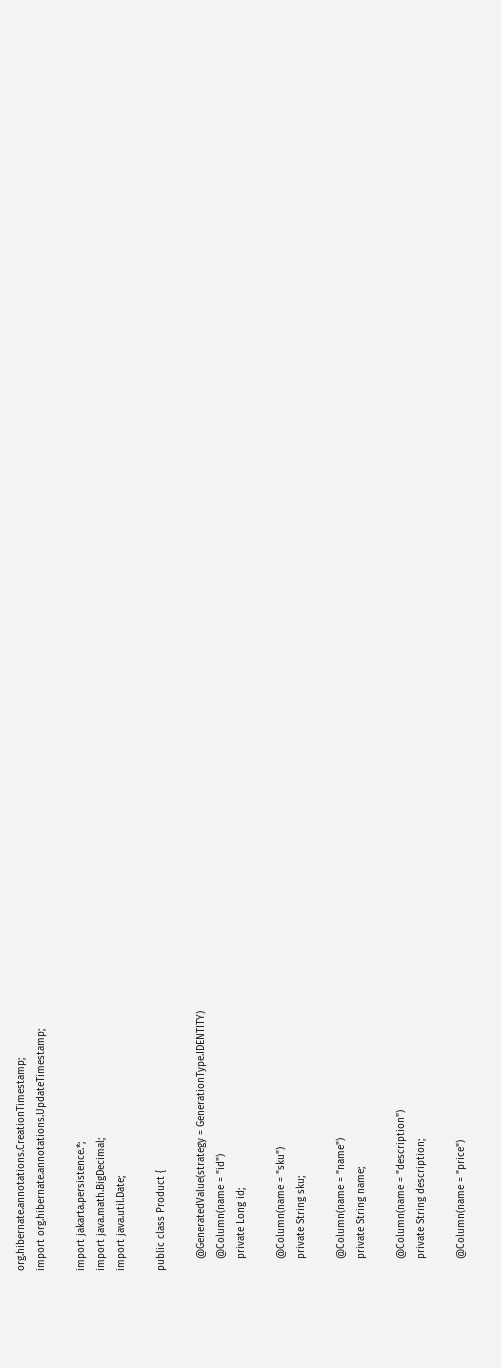org.hibernate.annotations.CreationTimestamp;
import org.hibernate.annotations.UpdateTimestamp;

import jakarta.persistence.*;
import java.math.BigDecimal;
import java.util.Date;

public class Product {

    @GeneratedValue(strategy = GenerationType.IDENTITY)
    @Column(name = "id")
    private Long id;

    @Column(name = "sku")
    private String sku;

    @Column(name = "name")
    private String name;

    @Column(name = "description")
    private String description;

    @Column(name = "price")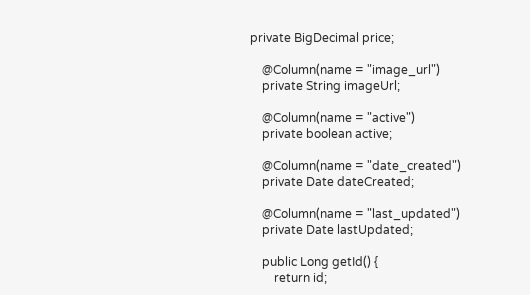private BigDecimal price;

    @Column(name = "image_url")
    private String imageUrl;

    @Column(name = "active")
    private boolean active;

    @Column(name = "date_created")
    private Date dateCreated;

    @Column(name = "last_updated")
    private Date lastUpdated;

    public Long getId() {
        return id;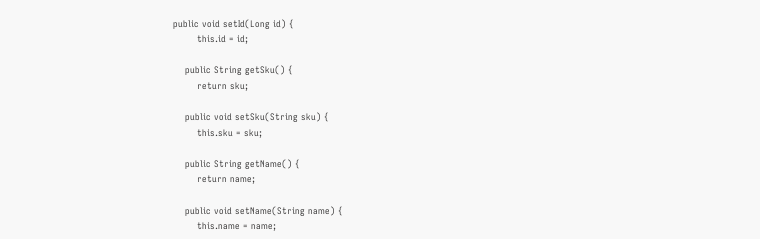public void setId(Long id) {
        this.id = id;

    public String getSku() {
        return sku;

    public void setSku(String sku) {
        this.sku = sku;

    public String getName() {
        return name;

    public void setName(String name) {
        this.name = name;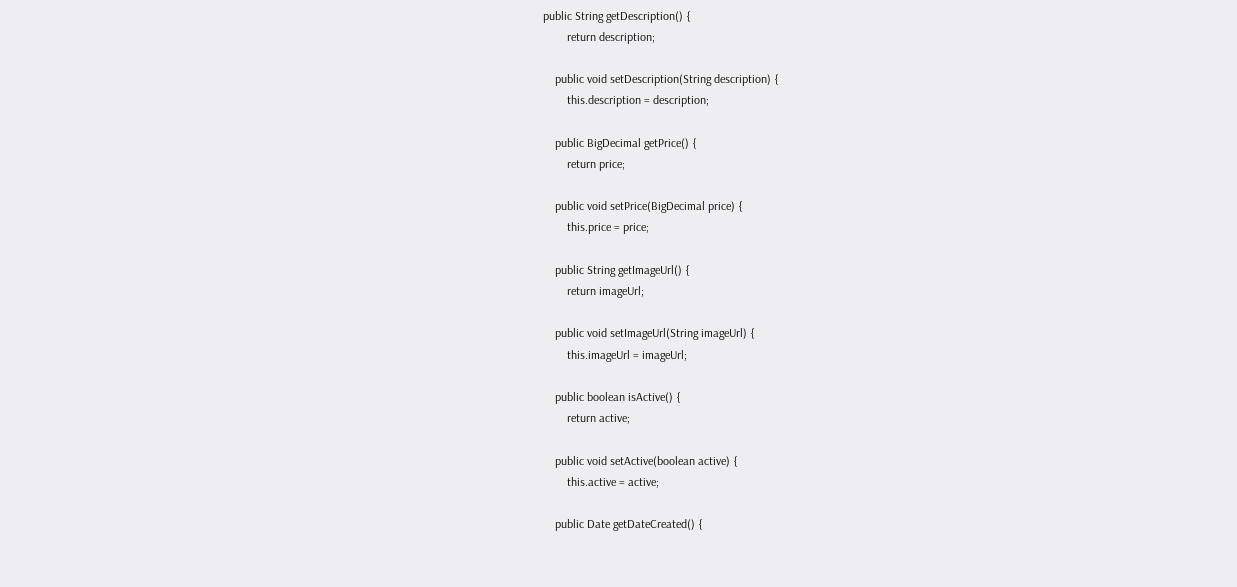public String getDescription() {
        return description;

    public void setDescription(String description) {
        this.description = description;

    public BigDecimal getPrice() {
        return price;

    public void setPrice(BigDecimal price) {
        this.price = price;

    public String getImageUrl() {
        return imageUrl;

    public void setImageUrl(String imageUrl) {
        this.imageUrl = imageUrl;

    public boolean isActive() {
        return active;

    public void setActive(boolean active) {
        this.active = active;

    public Date getDateCreated() {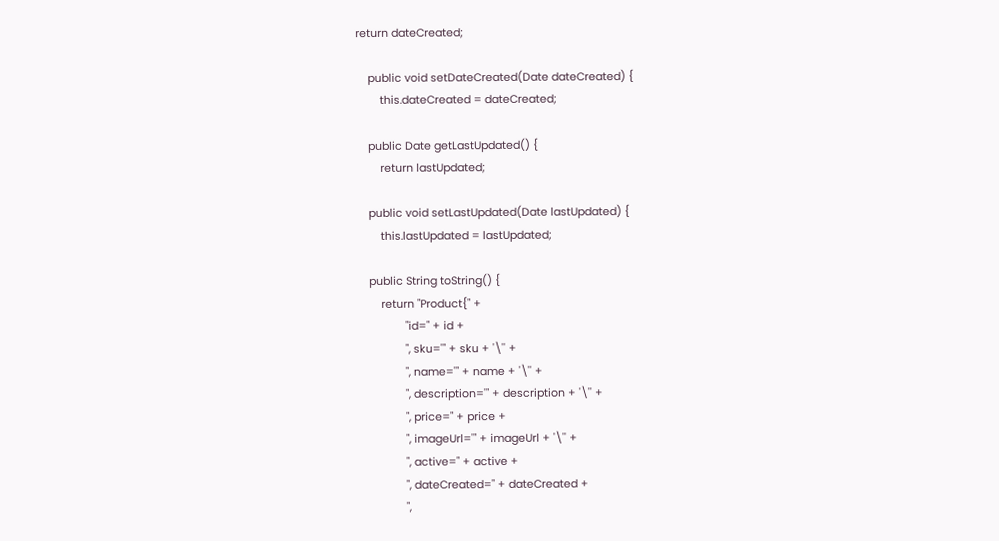return dateCreated;

    public void setDateCreated(Date dateCreated) {
        this.dateCreated = dateCreated;

    public Date getLastUpdated() {
        return lastUpdated;

    public void setLastUpdated(Date lastUpdated) {
        this.lastUpdated = lastUpdated;

    public String toString() {
        return "Product{" +
                "id=" + id +
                ", sku='" + sku + '\'' +
                ", name='" + name + '\'' +
                ", description='" + description + '\'' +
                ", price=" + price +
                ", imageUrl='" + imageUrl + '\'' +
                ", active=" + active +
                ", dateCreated=" + dateCreated +
                ",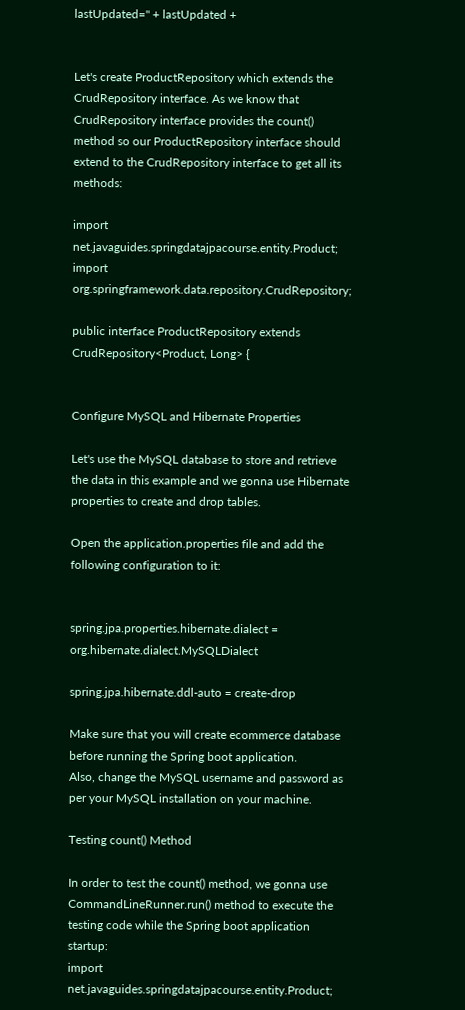lastUpdated=" + lastUpdated +


Let's create ProductRepository which extends the CrudRepository interface. As we know that CrudRepository interface provides the count() method so our ProductRepository interface should extend to the CrudRepository interface to get all its methods:

import net.javaguides.springdatajpacourse.entity.Product;
import org.springframework.data.repository.CrudRepository;

public interface ProductRepository extends CrudRepository<Product, Long> {


Configure MySQL and Hibernate Properties

Let's use the MySQL database to store and retrieve the data in this example and we gonna use Hibernate properties to create and drop tables.

Open the application.properties file and add the following configuration to it:


spring.jpa.properties.hibernate.dialect = org.hibernate.dialect.MySQLDialect

spring.jpa.hibernate.ddl-auto = create-drop

Make sure that you will create ecommerce database before running the Spring boot application.
Also, change the MySQL username and password as per your MySQL installation on your machine.

Testing count() Method

In order to test the count() method, we gonna use CommandLineRunner.run() method to execute the testing code while the Spring boot application startup:
import net.javaguides.springdatajpacourse.entity.Product;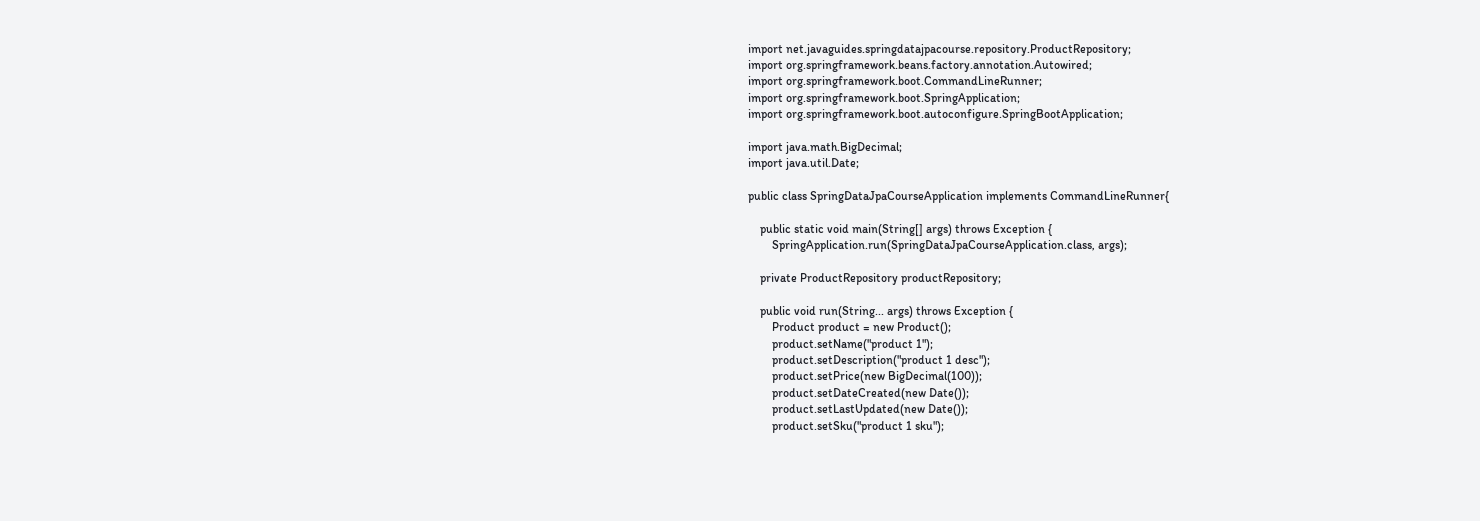import net.javaguides.springdatajpacourse.repository.ProductRepository;
import org.springframework.beans.factory.annotation.Autowired;
import org.springframework.boot.CommandLineRunner;
import org.springframework.boot.SpringApplication;
import org.springframework.boot.autoconfigure.SpringBootApplication;

import java.math.BigDecimal;
import java.util.Date;

public class SpringDataJpaCourseApplication implements CommandLineRunner{

    public static void main(String[] args) throws Exception {
        SpringApplication.run(SpringDataJpaCourseApplication.class, args);

    private ProductRepository productRepository;

    public void run(String... args) throws Exception {
        Product product = new Product();
        product.setName("product 1");
        product.setDescription("product 1 desc");
        product.setPrice(new BigDecimal(100));
        product.setDateCreated(new Date());
        product.setLastUpdated(new Date());
        product.setSku("product 1 sku");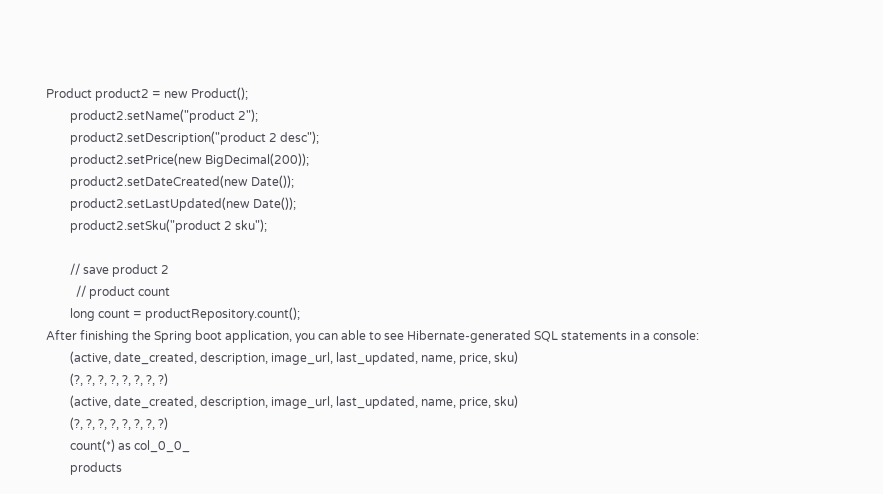Product product2 = new Product();
        product2.setName("product 2");
        product2.setDescription("product 2 desc");
        product2.setPrice(new BigDecimal(200));
        product2.setDateCreated(new Date());
        product2.setLastUpdated(new Date());
        product2.setSku("product 2 sku");

        // save product 2
          // product count
        long count = productRepository.count();
After finishing the Spring boot application, you can able to see Hibernate-generated SQL statements in a console:
        (active, date_created, description, image_url, last_updated, name, price, sku)
        (?, ?, ?, ?, ?, ?, ?, ?)
        (active, date_created, description, image_url, last_updated, name, price, sku)
        (?, ?, ?, ?, ?, ?, ?, ?)
        count(*) as col_0_0_
        products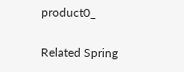product0_

Related Spring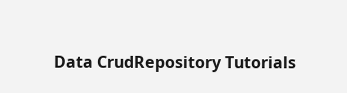Data CrudRepository Tutorials